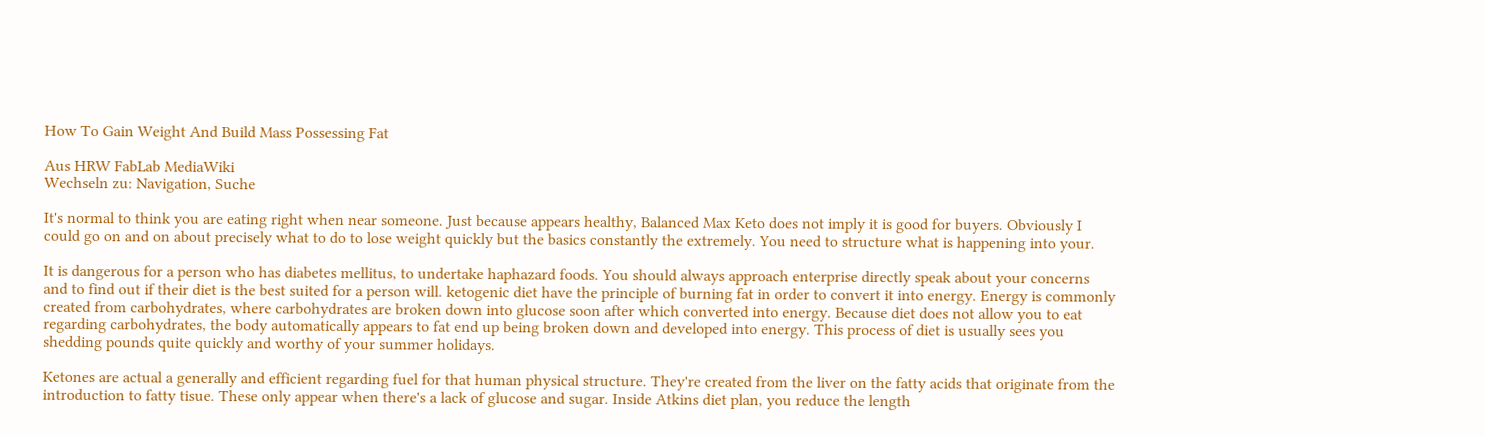How To Gain Weight And Build Mass Possessing Fat

Aus HRW FabLab MediaWiki
Wechseln zu: Navigation, Suche

It's normal to think you are eating right when near someone. Just because appears healthy, Balanced Max Keto does not imply it is good for buyers. Obviously I could go on and on about precisely what to do to lose weight quickly but the basics constantly the extremely. You need to structure what is happening into your.

It is dangerous for a person who has diabetes mellitus, to undertake haphazard foods. You should always approach enterprise directly speak about your concerns and to find out if their diet is the best suited for a person will. ketogenic diet have the principle of burning fat in order to convert it into energy. Energy is commonly created from carbohydrates, where carbohydrates are broken down into glucose soon after which converted into energy. Because diet does not allow you to eat regarding carbohydrates, the body automatically appears to fat end up being broken down and developed into energy. This process of diet is usually sees you shedding pounds quite quickly and worthy of your summer holidays.

Ketones are actual a generally and efficient regarding fuel for that human physical structure. They're created from the liver on the fatty acids that originate from the introduction to fatty tisue. These only appear when there's a lack of glucose and sugar. Inside Atkins diet plan, you reduce the length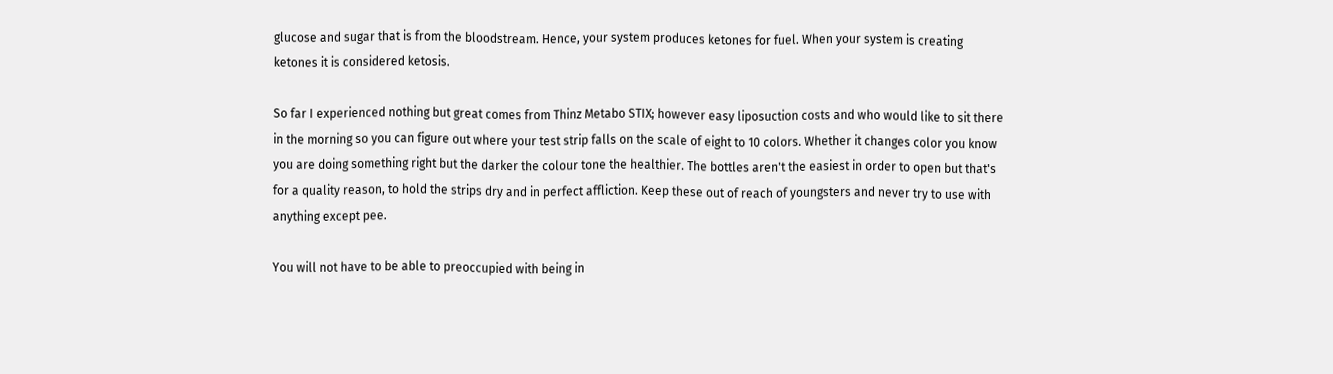glucose and sugar that is from the bloodstream. Hence, your system produces ketones for fuel. When your system is creating ketones it is considered ketosis.

So far I experienced nothing but great comes from Thinz Metabo STIX; however easy liposuction costs and who would like to sit there in the morning so you can figure out where your test strip falls on the scale of eight to 10 colors. Whether it changes color you know you are doing something right but the darker the colour tone the healthier. The bottles aren't the easiest in order to open but that's for a quality reason, to hold the strips dry and in perfect affliction. Keep these out of reach of youngsters and never try to use with anything except pee.

You will not have to be able to preoccupied with being in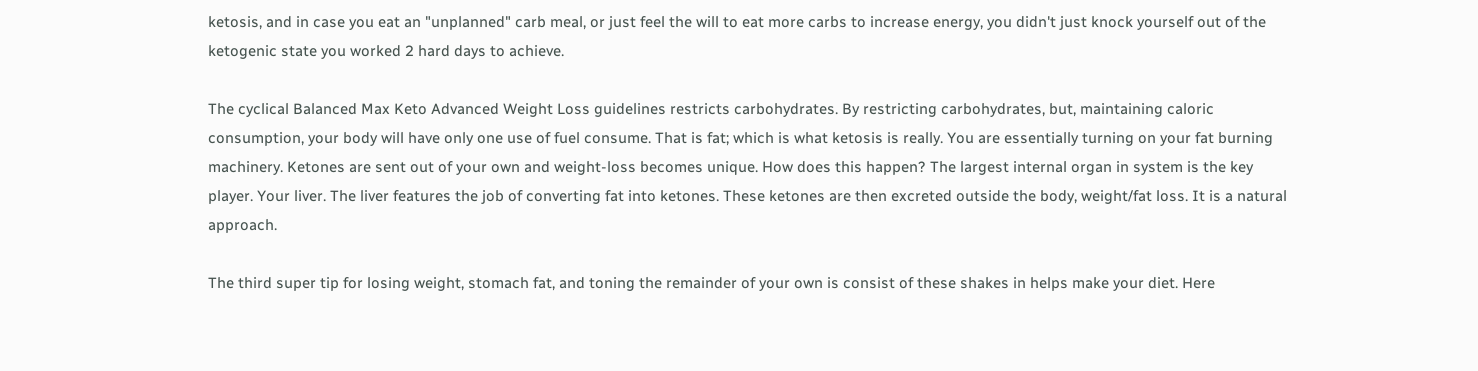ketosis, and in case you eat an "unplanned" carb meal, or just feel the will to eat more carbs to increase energy, you didn't just knock yourself out of the ketogenic state you worked 2 hard days to achieve.

The cyclical Balanced Max Keto Advanced Weight Loss guidelines restricts carbohydrates. By restricting carbohydrates, but, maintaining caloric consumption, your body will have only one use of fuel consume. That is fat; which is what ketosis is really. You are essentially turning on your fat burning machinery. Ketones are sent out of your own and weight-loss becomes unique. How does this happen? The largest internal organ in system is the key player. Your liver. The liver features the job of converting fat into ketones. These ketones are then excreted outside the body, weight/fat loss. It is a natural approach.

The third super tip for losing weight, stomach fat, and toning the remainder of your own is consist of these shakes in helps make your diet. Here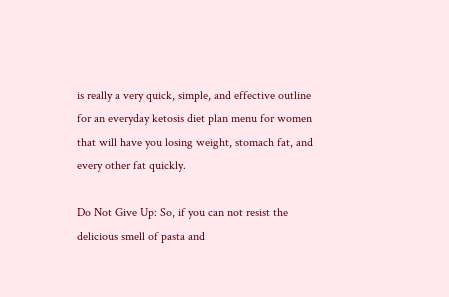is really a very quick, simple, and effective outline for an everyday ketosis diet plan menu for women that will have you losing weight, stomach fat, and every other fat quickly.

Do Not Give Up: So, if you can not resist the delicious smell of pasta and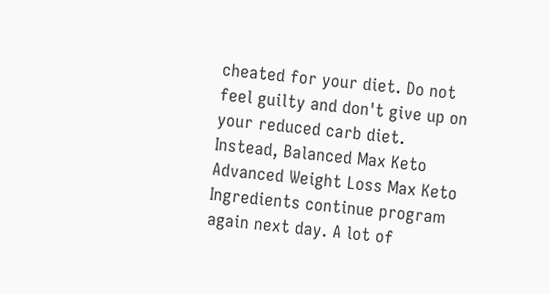cheated for your diet. Do not feel guilty and don't give up on your reduced carb diet. Instead, Balanced Max Keto Advanced Weight Loss Max Keto Ingredients continue program again next day. A lot of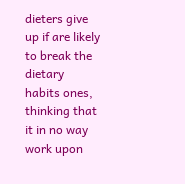dieters give up if are likely to break the dietary habits ones, thinking that it in no way work upon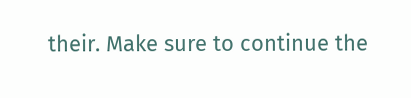their. Make sure to continue the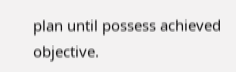plan until possess achieved objective.